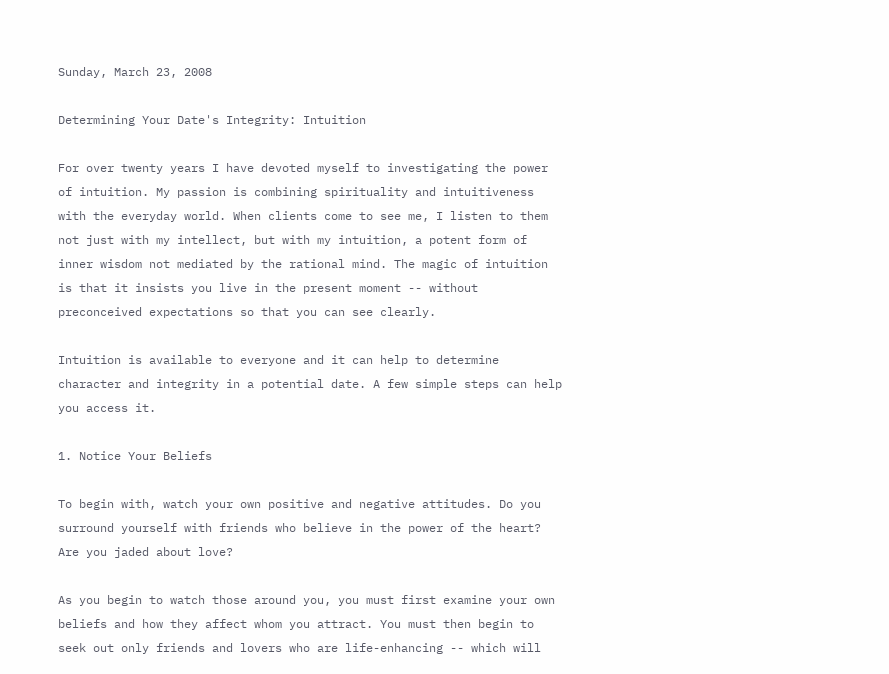Sunday, March 23, 2008

Determining Your Date's Integrity: Intuition

For over twenty years I have devoted myself to investigating the power of intuition. My passion is combining spirituality and intuitiveness with the everyday world. When clients come to see me, I listen to them not just with my intellect, but with my intuition, a potent form of inner wisdom not mediated by the rational mind. The magic of intuition is that it insists you live in the present moment -- without preconceived expectations so that you can see clearly.

Intuition is available to everyone and it can help to determine character and integrity in a potential date. A few simple steps can help you access it.

1. Notice Your Beliefs

To begin with, watch your own positive and negative attitudes. Do you surround yourself with friends who believe in the power of the heart? Are you jaded about love?

As you begin to watch those around you, you must first examine your own beliefs and how they affect whom you attract. You must then begin to seek out only friends and lovers who are life-enhancing -- which will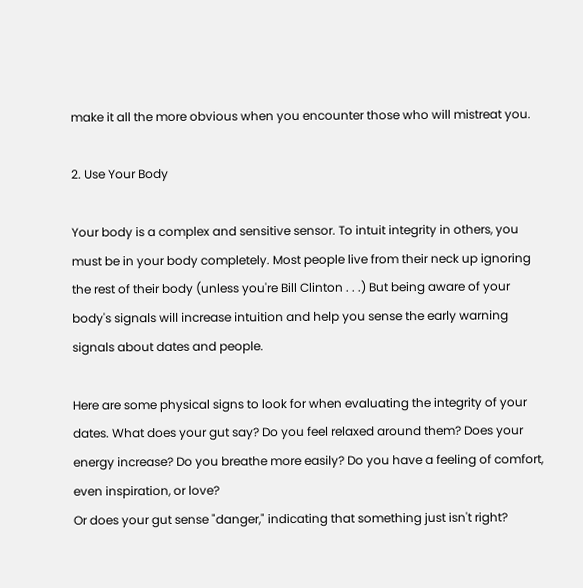make it all the more obvious when you encounter those who will mistreat you.

2. Use Your Body

Your body is a complex and sensitive sensor. To intuit integrity in others, you must be in your body completely. Most people live from their neck up ignoring the rest of their body (unless you're Bill Clinton . . .) But being aware of your body's signals will increase intuition and help you sense the early warning signals about dates and people.

Here are some physical signs to look for when evaluating the integrity of your dates. What does your gut say? Do you feel relaxed around them? Does your energy increase? Do you breathe more easily? Do you have a feeling of comfort, even inspiration, or love?
Or does your gut sense "danger," indicating that something just isn't right?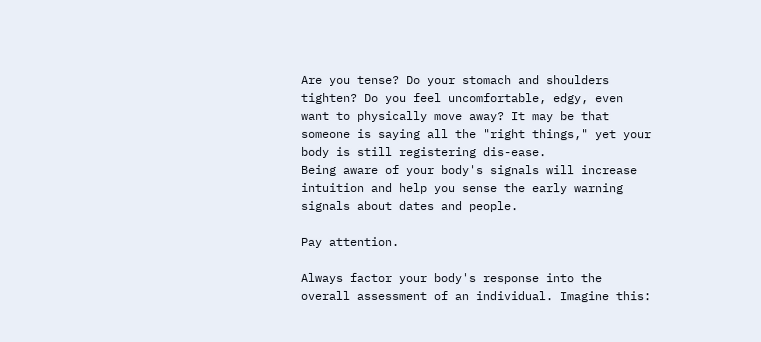Are you tense? Do your stomach and shoulders tighten? Do you feel uncomfortable, edgy, even want to physically move away? It may be that someone is saying all the "right things," yet your body is still registering dis-ease.
Being aware of your body's signals will increase intuition and help you sense the early warning signals about dates and people.

Pay attention.

Always factor your body's response into the overall assessment of an individual. Imagine this: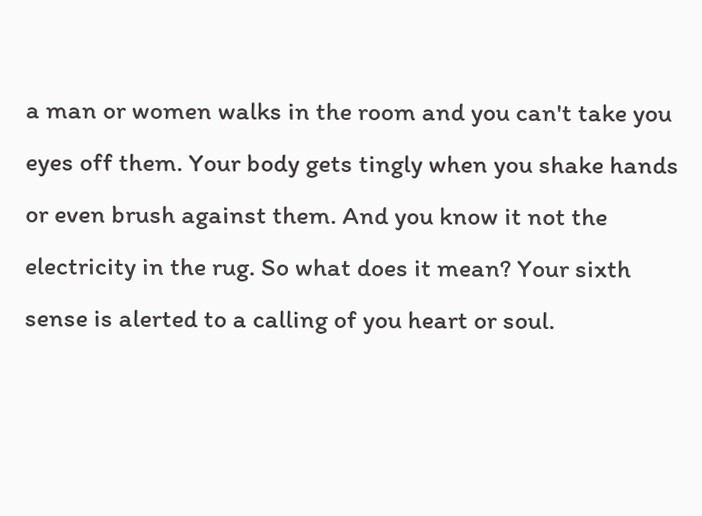a man or women walks in the room and you can't take you eyes off them. Your body gets tingly when you shake hands or even brush against them. And you know it not the electricity in the rug. So what does it mean? Your sixth sense is alerted to a calling of you heart or soul.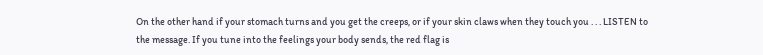On the other hand if your stomach turns and you get the creeps, or if your skin claws when they touch you . . . LISTEN to the message. If you tune into the feelings your body sends, the red flag is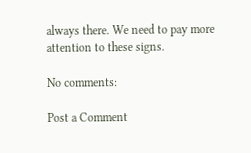always there. We need to pay more attention to these signs.

No comments:

Post a Comment